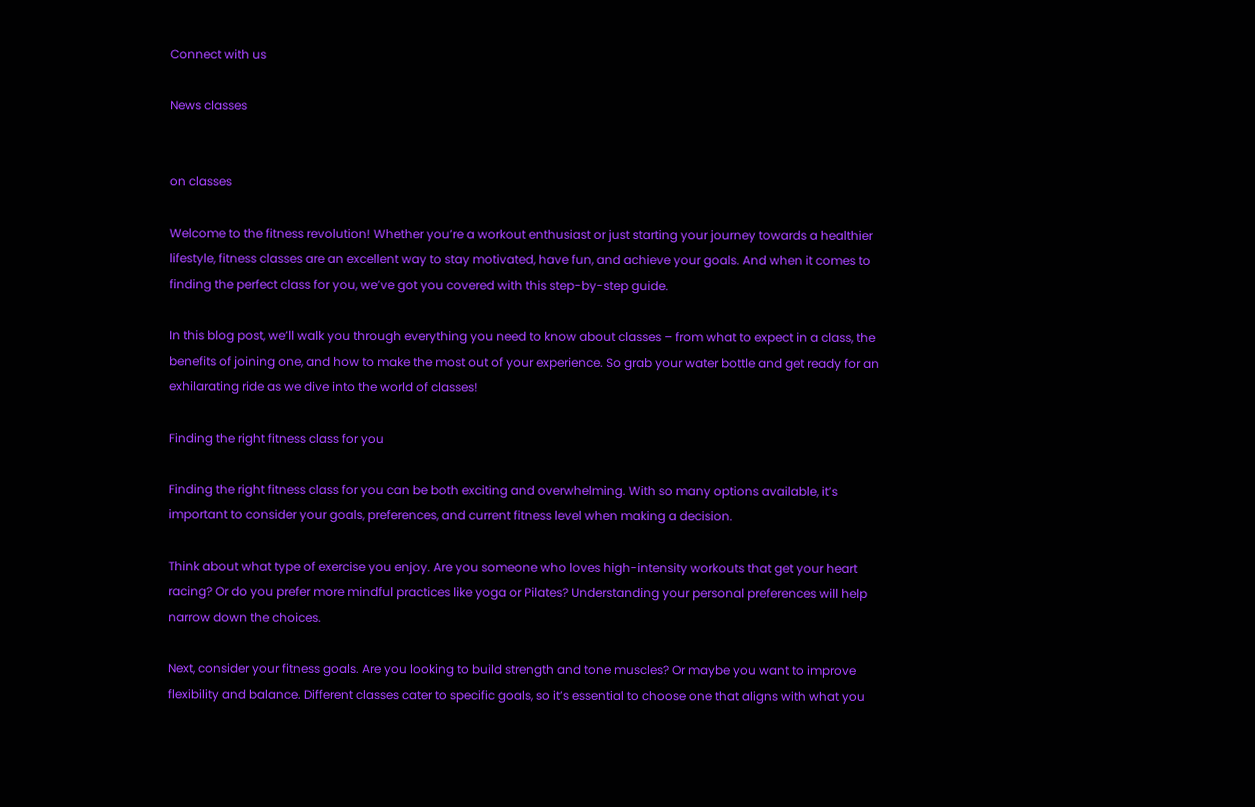Connect with us

News classes


on classes

Welcome to the fitness revolution! Whether you’re a workout enthusiast or just starting your journey towards a healthier lifestyle, fitness classes are an excellent way to stay motivated, have fun, and achieve your goals. And when it comes to finding the perfect class for you, we’ve got you covered with this step-by-step guide.

In this blog post, we’ll walk you through everything you need to know about classes – from what to expect in a class, the benefits of joining one, and how to make the most out of your experience. So grab your water bottle and get ready for an exhilarating ride as we dive into the world of classes!

Finding the right fitness class for you

Finding the right fitness class for you can be both exciting and overwhelming. With so many options available, it’s important to consider your goals, preferences, and current fitness level when making a decision.

Think about what type of exercise you enjoy. Are you someone who loves high-intensity workouts that get your heart racing? Or do you prefer more mindful practices like yoga or Pilates? Understanding your personal preferences will help narrow down the choices.

Next, consider your fitness goals. Are you looking to build strength and tone muscles? Or maybe you want to improve flexibility and balance. Different classes cater to specific goals, so it’s essential to choose one that aligns with what you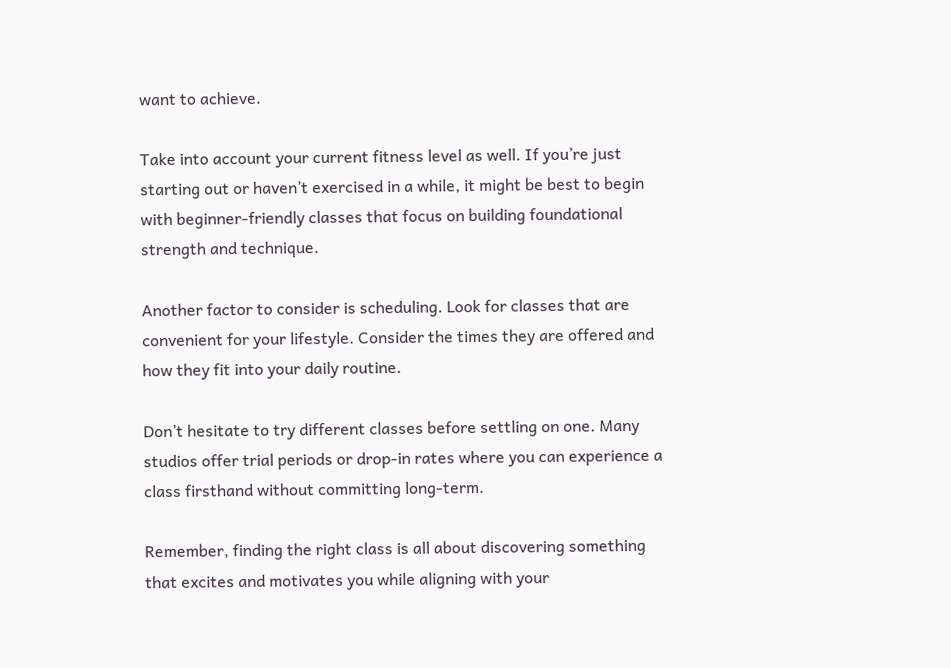want to achieve.

Take into account your current fitness level as well. If you’re just starting out or haven’t exercised in a while, it might be best to begin with beginner-friendly classes that focus on building foundational strength and technique.

Another factor to consider is scheduling. Look for classes that are convenient for your lifestyle. Consider the times they are offered and how they fit into your daily routine.

Don’t hesitate to try different classes before settling on one. Many studios offer trial periods or drop-in rates where you can experience a class firsthand without committing long-term.

Remember, finding the right class is all about discovering something that excites and motivates you while aligning with your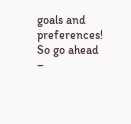goals and preferences! So go ahead –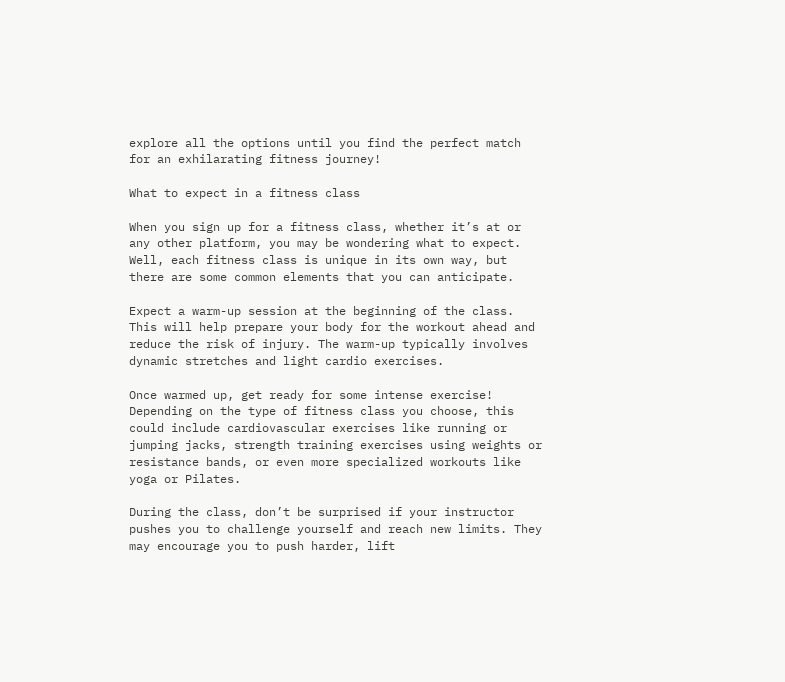explore all the options until you find the perfect match for an exhilarating fitness journey!

What to expect in a fitness class

When you sign up for a fitness class, whether it’s at or any other platform, you may be wondering what to expect. Well, each fitness class is unique in its own way, but there are some common elements that you can anticipate.

Expect a warm-up session at the beginning of the class. This will help prepare your body for the workout ahead and reduce the risk of injury. The warm-up typically involves dynamic stretches and light cardio exercises.

Once warmed up, get ready for some intense exercise! Depending on the type of fitness class you choose, this could include cardiovascular exercises like running or jumping jacks, strength training exercises using weights or resistance bands, or even more specialized workouts like yoga or Pilates.

During the class, don’t be surprised if your instructor pushes you to challenge yourself and reach new limits. They may encourage you to push harder, lift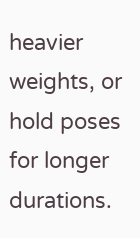heavier weights, or hold poses for longer durations.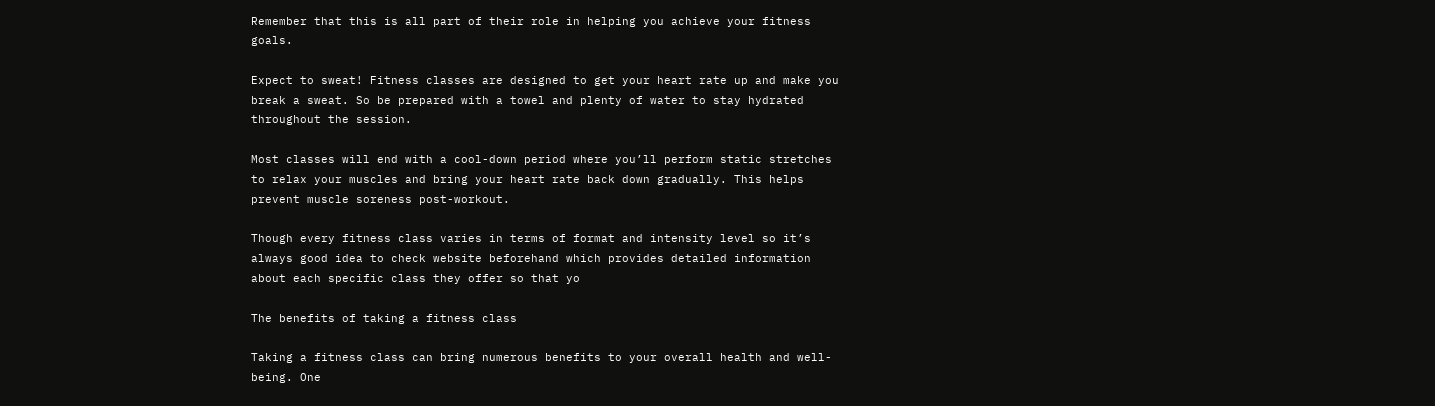Remember that this is all part of their role in helping you achieve your fitness goals.

Expect to sweat! Fitness classes are designed to get your heart rate up and make you break a sweat. So be prepared with a towel and plenty of water to stay hydrated throughout the session.

Most classes will end with a cool-down period where you’ll perform static stretches to relax your muscles and bring your heart rate back down gradually. This helps prevent muscle soreness post-workout.

Though every fitness class varies in terms of format and intensity level so it’s always good idea to check website beforehand which provides detailed information about each specific class they offer so that yo

The benefits of taking a fitness class

Taking a fitness class can bring numerous benefits to your overall health and well-being. One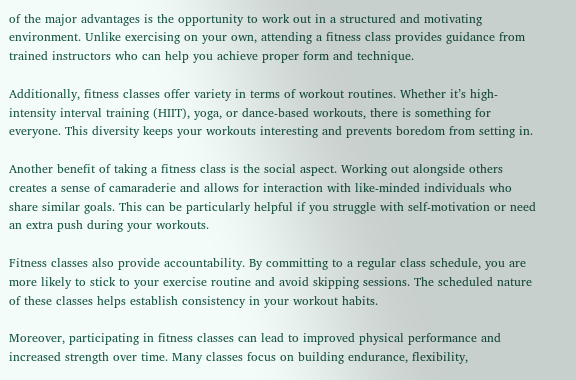of the major advantages is the opportunity to work out in a structured and motivating environment. Unlike exercising on your own, attending a fitness class provides guidance from trained instructors who can help you achieve proper form and technique.

Additionally, fitness classes offer variety in terms of workout routines. Whether it’s high-intensity interval training (HIIT), yoga, or dance-based workouts, there is something for everyone. This diversity keeps your workouts interesting and prevents boredom from setting in.

Another benefit of taking a fitness class is the social aspect. Working out alongside others creates a sense of camaraderie and allows for interaction with like-minded individuals who share similar goals. This can be particularly helpful if you struggle with self-motivation or need an extra push during your workouts.

Fitness classes also provide accountability. By committing to a regular class schedule, you are more likely to stick to your exercise routine and avoid skipping sessions. The scheduled nature of these classes helps establish consistency in your workout habits.

Moreover, participating in fitness classes can lead to improved physical performance and increased strength over time. Many classes focus on building endurance, flexibility,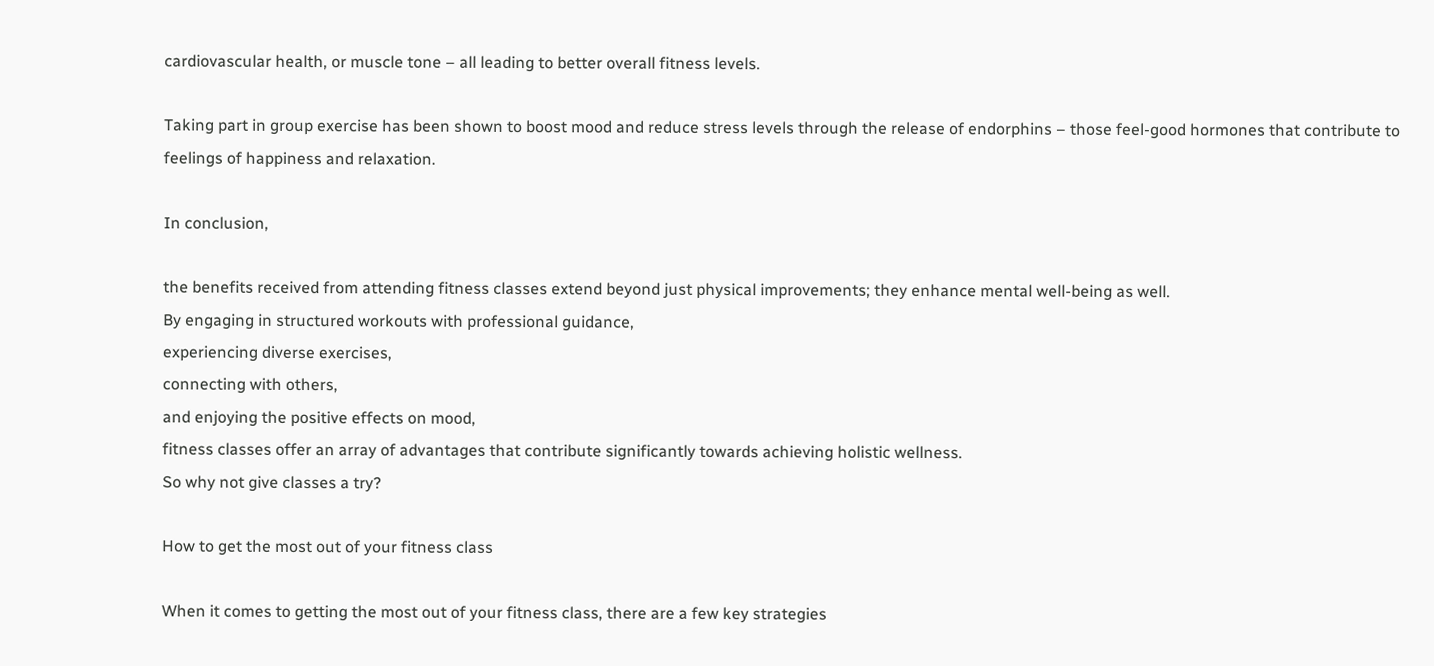cardiovascular health, or muscle tone – all leading to better overall fitness levels.

Taking part in group exercise has been shown to boost mood and reduce stress levels through the release of endorphins – those feel-good hormones that contribute to feelings of happiness and relaxation.

In conclusion,

the benefits received from attending fitness classes extend beyond just physical improvements; they enhance mental well-being as well.
By engaging in structured workouts with professional guidance,
experiencing diverse exercises,
connecting with others,
and enjoying the positive effects on mood,
fitness classes offer an array of advantages that contribute significantly towards achieving holistic wellness.
So why not give classes a try?

How to get the most out of your fitness class

When it comes to getting the most out of your fitness class, there are a few key strategies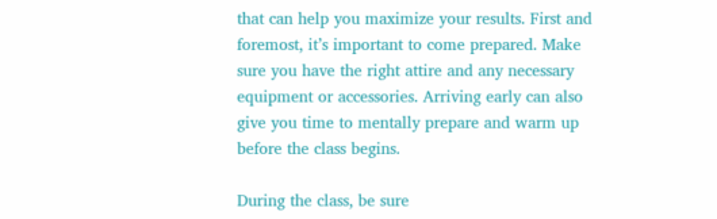that can help you maximize your results. First and foremost, it’s important to come prepared. Make sure you have the right attire and any necessary equipment or accessories. Arriving early can also give you time to mentally prepare and warm up before the class begins.

During the class, be sure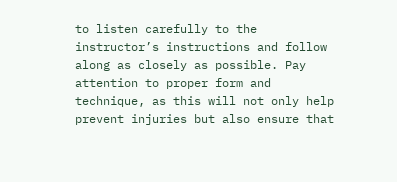to listen carefully to the instructor’s instructions and follow along as closely as possible. Pay attention to proper form and technique, as this will not only help prevent injuries but also ensure that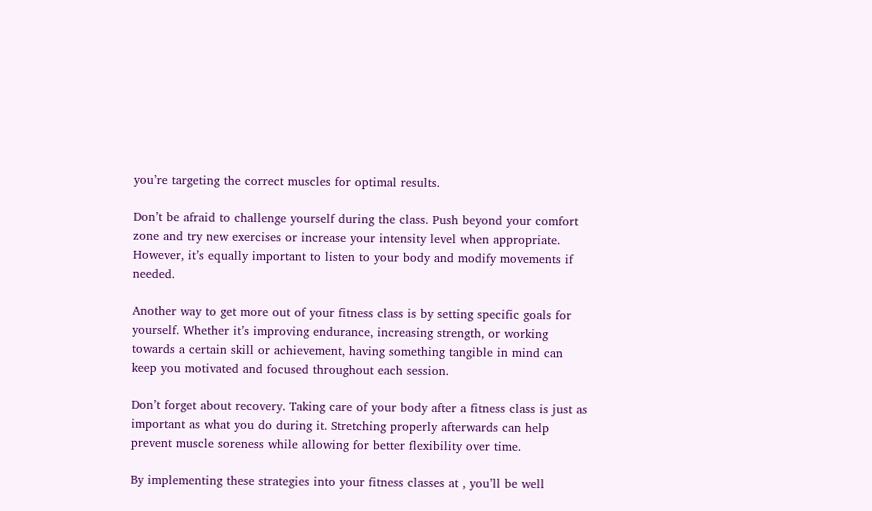you’re targeting the correct muscles for optimal results.

Don’t be afraid to challenge yourself during the class. Push beyond your comfort zone and try new exercises or increase your intensity level when appropriate. However, it’s equally important to listen to your body and modify movements if needed.

Another way to get more out of your fitness class is by setting specific goals for yourself. Whether it’s improving endurance, increasing strength, or working towards a certain skill or achievement, having something tangible in mind can keep you motivated and focused throughout each session.

Don’t forget about recovery. Taking care of your body after a fitness class is just as important as what you do during it. Stretching properly afterwards can help prevent muscle soreness while allowing for better flexibility over time.

By implementing these strategies into your fitness classes at , you’ll be well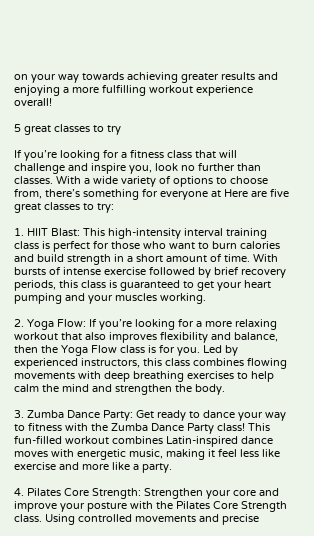on your way towards achieving greater results and enjoying a more fulfilling workout experience overall!

5 great classes to try

If you’re looking for a fitness class that will challenge and inspire you, look no further than classes. With a wide variety of options to choose from, there’s something for everyone at Here are five great classes to try:

1. HIIT Blast: This high-intensity interval training class is perfect for those who want to burn calories and build strength in a short amount of time. With bursts of intense exercise followed by brief recovery periods, this class is guaranteed to get your heart pumping and your muscles working.

2. Yoga Flow: If you’re looking for a more relaxing workout that also improves flexibility and balance, then the Yoga Flow class is for you. Led by experienced instructors, this class combines flowing movements with deep breathing exercises to help calm the mind and strengthen the body.

3. Zumba Dance Party: Get ready to dance your way to fitness with the Zumba Dance Party class! This fun-filled workout combines Latin-inspired dance moves with energetic music, making it feel less like exercise and more like a party.

4. Pilates Core Strength: Strengthen your core and improve your posture with the Pilates Core Strength class. Using controlled movements and precise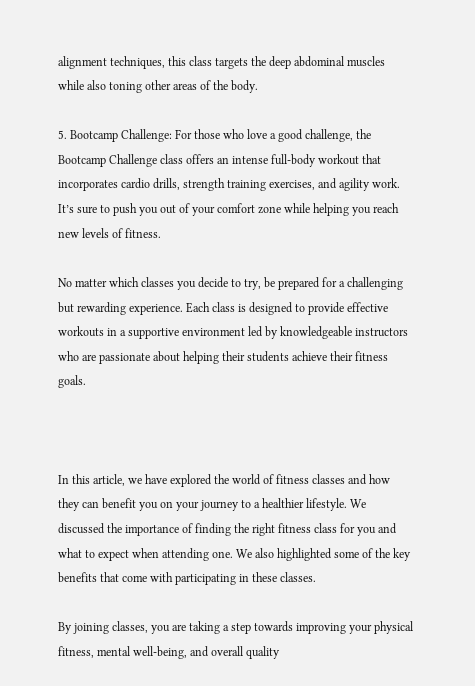alignment techniques, this class targets the deep abdominal muscles while also toning other areas of the body.

5. Bootcamp Challenge: For those who love a good challenge, the Bootcamp Challenge class offers an intense full-body workout that incorporates cardio drills, strength training exercises, and agility work. It’s sure to push you out of your comfort zone while helping you reach new levels of fitness.

No matter which classes you decide to try, be prepared for a challenging but rewarding experience. Each class is designed to provide effective workouts in a supportive environment led by knowledgeable instructors who are passionate about helping their students achieve their fitness goals.



In this article, we have explored the world of fitness classes and how they can benefit you on your journey to a healthier lifestyle. We discussed the importance of finding the right fitness class for you and what to expect when attending one. We also highlighted some of the key benefits that come with participating in these classes.

By joining classes, you are taking a step towards improving your physical fitness, mental well-being, and overall quality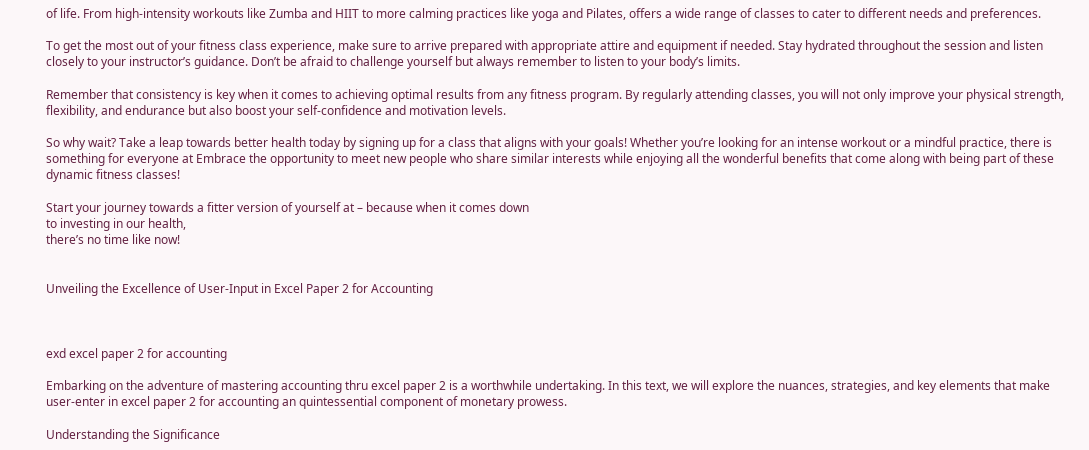of life. From high-intensity workouts like Zumba and HIIT to more calming practices like yoga and Pilates, offers a wide range of classes to cater to different needs and preferences.

To get the most out of your fitness class experience, make sure to arrive prepared with appropriate attire and equipment if needed. Stay hydrated throughout the session and listen closely to your instructor’s guidance. Don’t be afraid to challenge yourself but always remember to listen to your body’s limits.

Remember that consistency is key when it comes to achieving optimal results from any fitness program. By regularly attending classes, you will not only improve your physical strength, flexibility, and endurance but also boost your self-confidence and motivation levels.

So why wait? Take a leap towards better health today by signing up for a class that aligns with your goals! Whether you’re looking for an intense workout or a mindful practice, there is something for everyone at Embrace the opportunity to meet new people who share similar interests while enjoying all the wonderful benefits that come along with being part of these dynamic fitness classes!

Start your journey towards a fitter version of yourself at – because when it comes down
to investing in our health,
there’s no time like now!


Unveiling the Excellence of User-Input in Excel Paper 2 for Accounting



exd excel paper 2 for accounting

Embarking on the adventure of mastering accounting thru excel paper 2 is a worthwhile undertaking. In this text, we will explore the nuances, strategies, and key elements that make user-enter in excel paper 2 for accounting an quintessential component of monetary prowess.

Understanding the Significance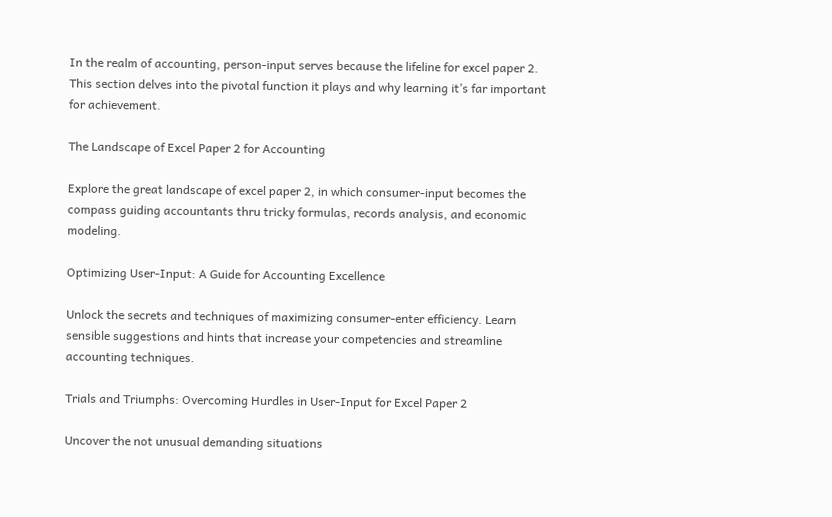In the realm of accounting, person-input serves because the lifeline for excel paper 2. This section delves into the pivotal function it plays and why learning it’s far important for achievement.

The Landscape of Excel Paper 2 for Accounting

Explore the great landscape of excel paper 2, in which consumer-input becomes the compass guiding accountants thru tricky formulas, records analysis, and economic modeling.

Optimizing User-Input: A Guide for Accounting Excellence

Unlock the secrets and techniques of maximizing consumer-enter efficiency. Learn sensible suggestions and hints that increase your competencies and streamline accounting techniques.

Trials and Triumphs: Overcoming Hurdles in User-Input for Excel Paper 2

Uncover the not unusual demanding situations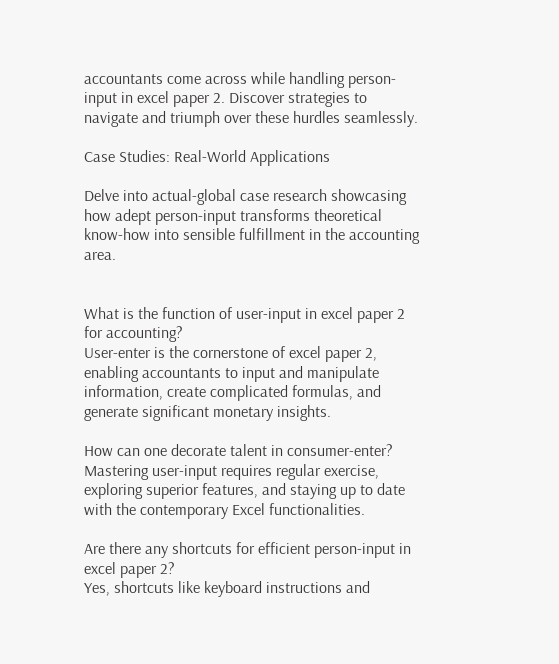accountants come across while handling person-input in excel paper 2. Discover strategies to navigate and triumph over these hurdles seamlessly.

Case Studies: Real-World Applications

Delve into actual-global case research showcasing how adept person-input transforms theoretical know-how into sensible fulfillment in the accounting area.


What is the function of user-input in excel paper 2 for accounting?
User-enter is the cornerstone of excel paper 2, enabling accountants to input and manipulate information, create complicated formulas, and generate significant monetary insights.

How can one decorate talent in consumer-enter?
Mastering user-input requires regular exercise, exploring superior features, and staying up to date with the contemporary Excel functionalities.

Are there any shortcuts for efficient person-input in excel paper 2?
Yes, shortcuts like keyboard instructions and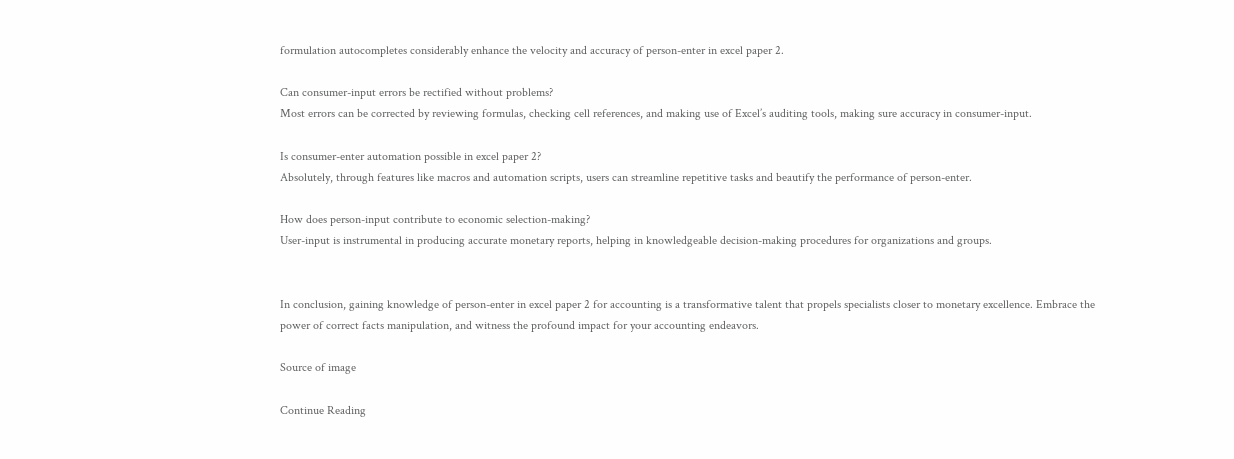formulation autocompletes considerably enhance the velocity and accuracy of person-enter in excel paper 2.

Can consumer-input errors be rectified without problems?
Most errors can be corrected by reviewing formulas, checking cell references, and making use of Excel’s auditing tools, making sure accuracy in consumer-input.

Is consumer-enter automation possible in excel paper 2?
Absolutely, through features like macros and automation scripts, users can streamline repetitive tasks and beautify the performance of person-enter.

How does person-input contribute to economic selection-making?
User-input is instrumental in producing accurate monetary reports, helping in knowledgeable decision-making procedures for organizations and groups.


In conclusion, gaining knowledge of person-enter in excel paper 2 for accounting is a transformative talent that propels specialists closer to monetary excellence. Embrace the power of correct facts manipulation, and witness the profound impact for your accounting endeavors.

Source of image

Continue Reading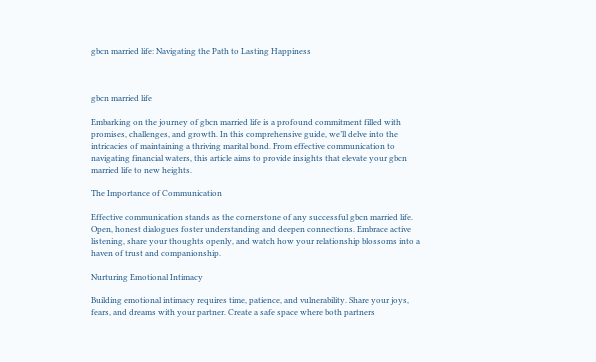gbcn married life: Navigating the Path to Lasting Happiness



gbcn married life

Embarking on the journey of gbcn married life is a profound commitment filled with promises, challenges, and growth. In this comprehensive guide, we’ll delve into the intricacies of maintaining a thriving marital bond. From effective communication to navigating financial waters, this article aims to provide insights that elevate your gbcn married life to new heights.

The Importance of Communication

Effective communication stands as the cornerstone of any successful gbcn married life. Open, honest dialogues foster understanding and deepen connections. Embrace active listening, share your thoughts openly, and watch how your relationship blossoms into a haven of trust and companionship.

Nurturing Emotional Intimacy

Building emotional intimacy requires time, patience, and vulnerability. Share your joys, fears, and dreams with your partner. Create a safe space where both partners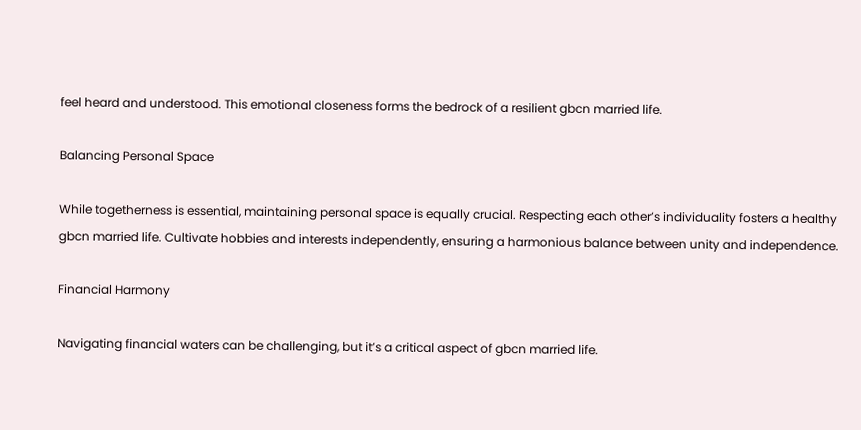feel heard and understood. This emotional closeness forms the bedrock of a resilient gbcn married life.

Balancing Personal Space

While togetherness is essential, maintaining personal space is equally crucial. Respecting each other’s individuality fosters a healthy gbcn married life. Cultivate hobbies and interests independently, ensuring a harmonious balance between unity and independence.

Financial Harmony

Navigating financial waters can be challenging, but it’s a critical aspect of gbcn married life.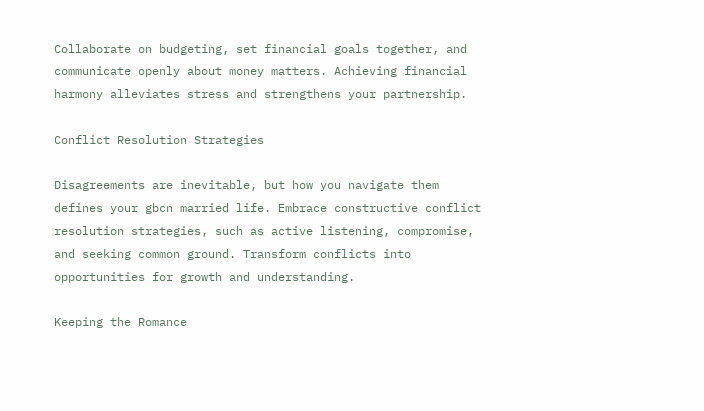Collaborate on budgeting, set financial goals together, and communicate openly about money matters. Achieving financial harmony alleviates stress and strengthens your partnership.

Conflict Resolution Strategies

Disagreements are inevitable, but how you navigate them defines your gbcn married life. Embrace constructive conflict resolution strategies, such as active listening, compromise, and seeking common ground. Transform conflicts into opportunities for growth and understanding.

Keeping the Romance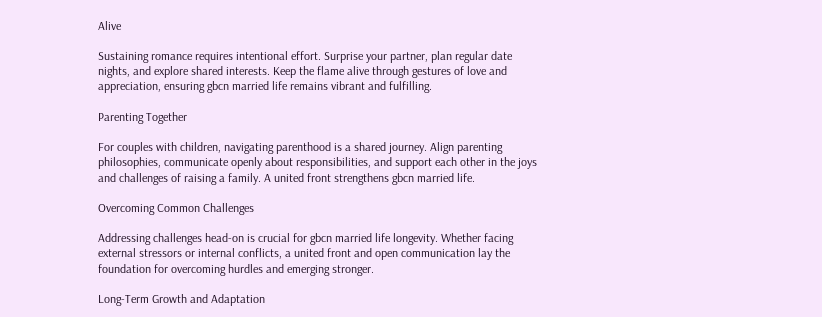Alive

Sustaining romance requires intentional effort. Surprise your partner, plan regular date nights, and explore shared interests. Keep the flame alive through gestures of love and appreciation, ensuring gbcn married life remains vibrant and fulfilling.

Parenting Together

For couples with children, navigating parenthood is a shared journey. Align parenting philosophies, communicate openly about responsibilities, and support each other in the joys and challenges of raising a family. A united front strengthens gbcn married life.

Overcoming Common Challenges

Addressing challenges head-on is crucial for gbcn married life longevity. Whether facing external stressors or internal conflicts, a united front and open communication lay the foundation for overcoming hurdles and emerging stronger.

Long-Term Growth and Adaptation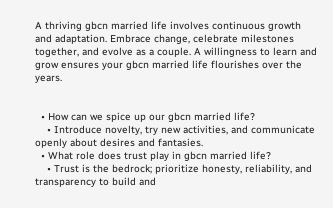A thriving gbcn married life involves continuous growth and adaptation. Embrace change, celebrate milestones together, and evolve as a couple. A willingness to learn and grow ensures your gbcn married life flourishes over the years.


  • How can we spice up our gbcn married life?
    • Introduce novelty, try new activities, and communicate openly about desires and fantasies.
  • What role does trust play in gbcn married life?
    • Trust is the bedrock; prioritize honesty, reliability, and transparency to build and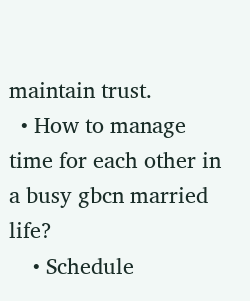maintain trust.
  • How to manage time for each other in a busy gbcn married life?
    • Schedule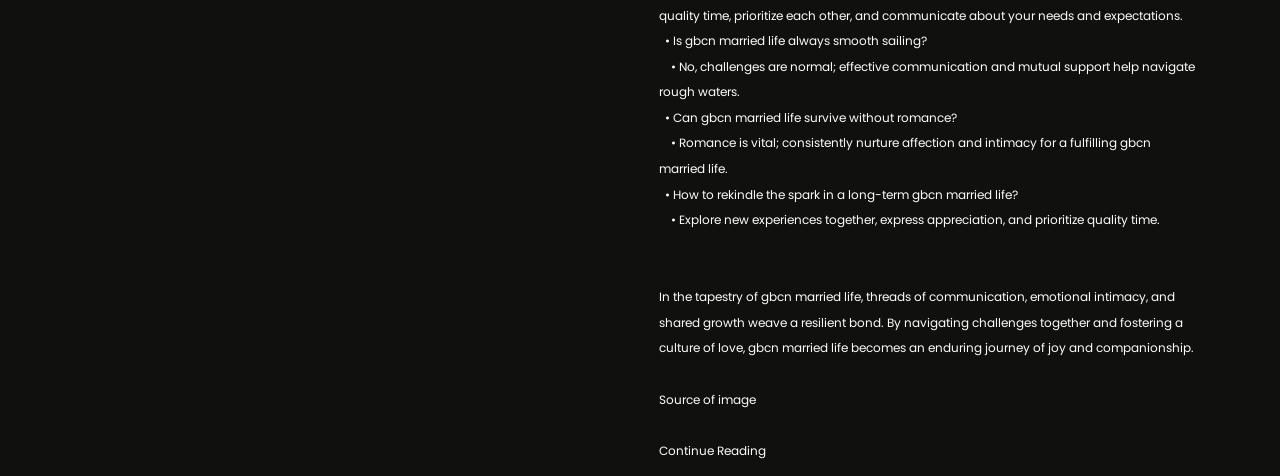quality time, prioritize each other, and communicate about your needs and expectations.
  • Is gbcn married life always smooth sailing?
    • No, challenges are normal; effective communication and mutual support help navigate rough waters.
  • Can gbcn married life survive without romance?
    • Romance is vital; consistently nurture affection and intimacy for a fulfilling gbcn married life.
  • How to rekindle the spark in a long-term gbcn married life?
    • Explore new experiences together, express appreciation, and prioritize quality time.


In the tapestry of gbcn married life, threads of communication, emotional intimacy, and shared growth weave a resilient bond. By navigating challenges together and fostering a culture of love, gbcn married life becomes an enduring journey of joy and companionship.

Source of image

Continue Reading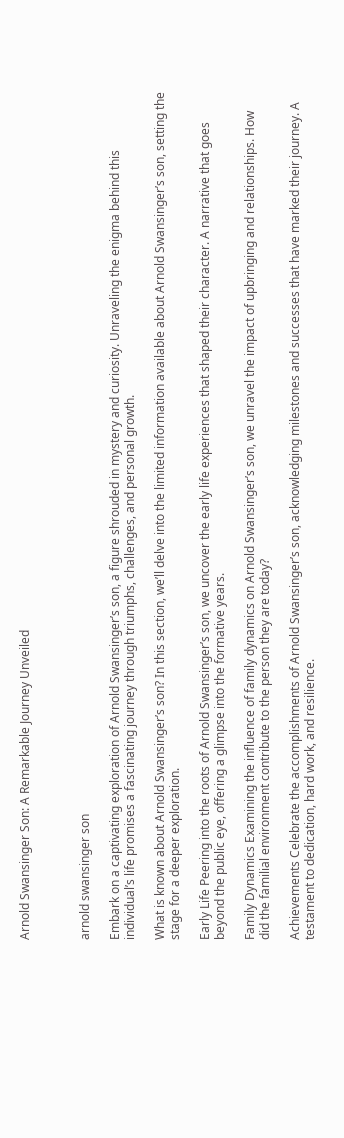Arnold Swansinger Son: A Remarkable Journey Unveiled



arnold swansinger son

Embark on a captivating exploration of Arnold Swansinger’s son, a figure shrouded in mystery and curiosity. Unraveling the enigma behind this individual’s life promises a fascinating journey through triumphs, challenges, and personal growth.

What is known about Arnold Swansinger’s son? In this section, we’ll delve into the limited information available about Arnold Swansinger’s son, setting the stage for a deeper exploration.

Early Life Peering into the roots of Arnold Swansinger’s son, we uncover the early life experiences that shaped their character. A narrative that goes beyond the public eye, offering a glimpse into the formative years.

Family Dynamics Examining the influence of family dynamics on Arnold Swansinger’s son, we unravel the impact of upbringing and relationships. How did the familial environment contribute to the person they are today?

Achievements Celebrate the accomplishments of Arnold Swansinger’s son, acknowledging milestones and successes that have marked their journey. A testament to dedication, hard work, and resilience.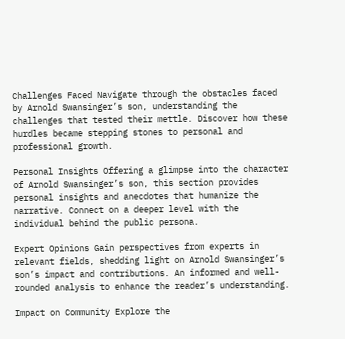Challenges Faced Navigate through the obstacles faced by Arnold Swansinger’s son, understanding the challenges that tested their mettle. Discover how these hurdles became stepping stones to personal and professional growth.

Personal Insights Offering a glimpse into the character of Arnold Swansinger’s son, this section provides personal insights and anecdotes that humanize the narrative. Connect on a deeper level with the individual behind the public persona.

Expert Opinions Gain perspectives from experts in relevant fields, shedding light on Arnold Swansinger’s son’s impact and contributions. An informed and well-rounded analysis to enhance the reader’s understanding.

Impact on Community Explore the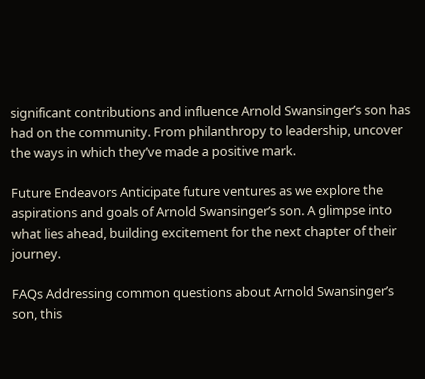significant contributions and influence Arnold Swansinger’s son has had on the community. From philanthropy to leadership, uncover the ways in which they’ve made a positive mark.

Future Endeavors Anticipate future ventures as we explore the aspirations and goals of Arnold Swansinger’s son. A glimpse into what lies ahead, building excitement for the next chapter of their journey.

FAQs Addressing common questions about Arnold Swansinger’s son, this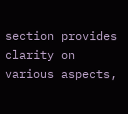section provides clarity on various aspects,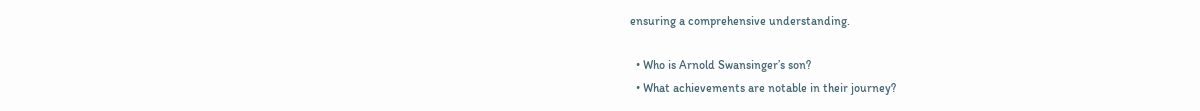ensuring a comprehensive understanding.

  • Who is Arnold Swansinger’s son?
  • What achievements are notable in their journey?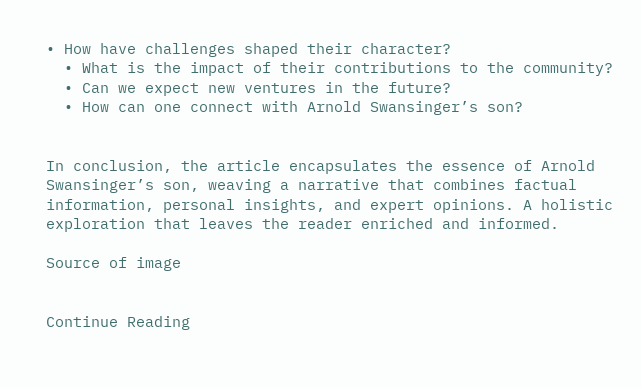• How have challenges shaped their character?
  • What is the impact of their contributions to the community?
  • Can we expect new ventures in the future?
  • How can one connect with Arnold Swansinger’s son?


In conclusion, the article encapsulates the essence of Arnold Swansinger’s son, weaving a narrative that combines factual information, personal insights, and expert opinions. A holistic exploration that leaves the reader enriched and informed.

Source of image


Continue Reading